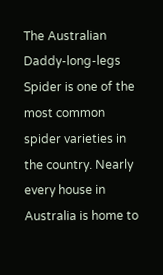The Australian Daddy-long-legs Spider is one of the most common spider varieties in the country. Nearly every house in Australia is home to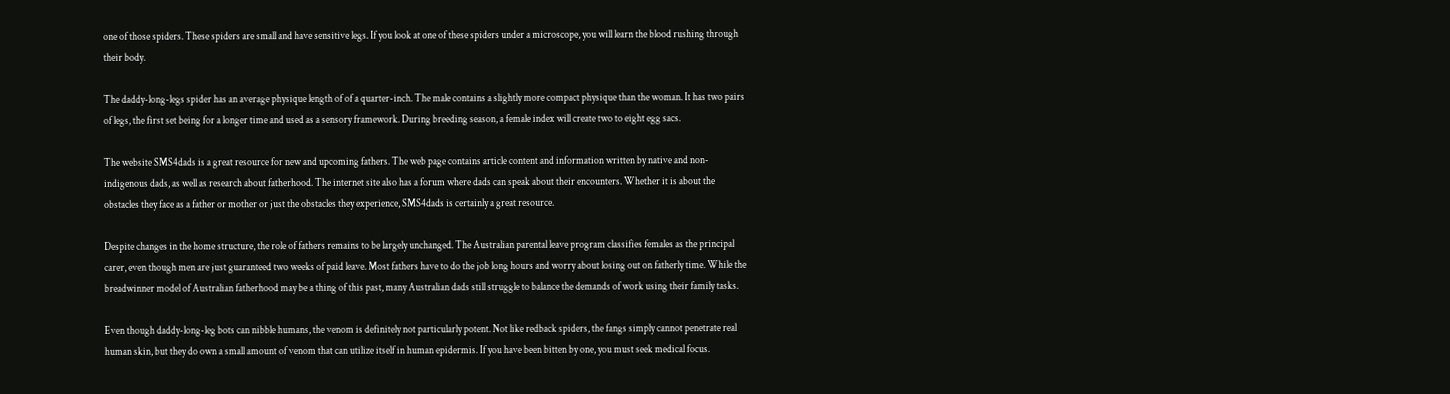one of those spiders. These spiders are small and have sensitive legs. If you look at one of these spiders under a microscope, you will learn the blood rushing through their body.

The daddy-long-legs spider has an average physique length of of a quarter-inch. The male contains a slightly more compact physique than the woman. It has two pairs of legs, the first set being for a longer time and used as a sensory framework. During breeding season, a female index will create two to eight egg sacs.

The website SMS4dads is a great resource for new and upcoming fathers. The web page contains article content and information written by native and non-indigenous dads, as well as research about fatherhood. The internet site also has a forum where dads can speak about their encounters. Whether it is about the obstacles they face as a father or mother or just the obstacles they experience, SMS4dads is certainly a great resource.

Despite changes in the home structure, the role of fathers remains to be largely unchanged. The Australian parental leave program classifies females as the principal carer, even though men are just guaranteed two weeks of paid leave. Most fathers have to do the job long hours and worry about losing out on fatherly time. While the breadwinner model of Australian fatherhood may be a thing of this past, many Australian dads still struggle to balance the demands of work using their family tasks.

Even though daddy-long-leg bots can nibble humans, the venom is definitely not particularly potent. Not like redback spiders, the fangs simply cannot penetrate real human skin, but they do own a small amount of venom that can utilize itself in human epidermis. If you have been bitten by one, you must seek medical focus.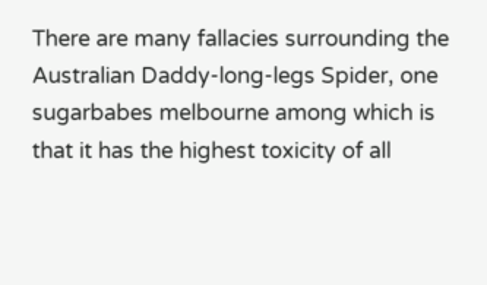There are many fallacies surrounding the Australian Daddy-long-legs Spider, one sugarbabes melbourne among which is that it has the highest toxicity of all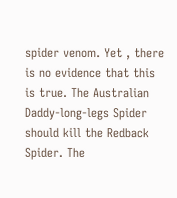spider venom. Yet , there is no evidence that this is true. The Australian Daddy-long-legs Spider should kill the Redback Spider. The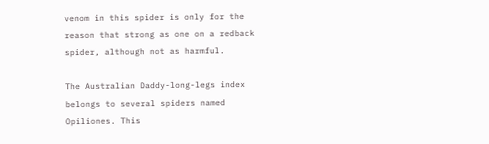venom in this spider is only for the reason that strong as one on a redback spider, although not as harmful.

The Australian Daddy-long-legs index belongs to several spiders named Opiliones. This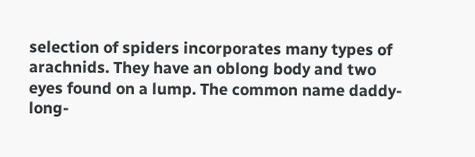selection of spiders incorporates many types of arachnids. They have an oblong body and two eyes found on a lump. The common name daddy-long-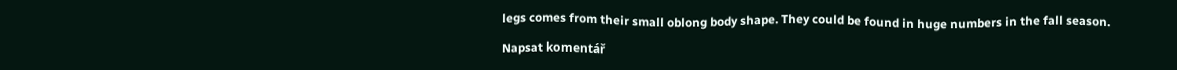legs comes from their small oblong body shape. They could be found in huge numbers in the fall season.

Napsat komentář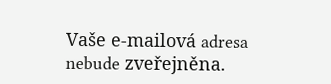Vaše e-mailová adresa nebude zveřejněna.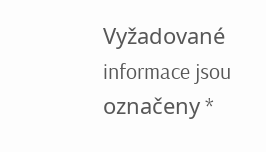Vyžadované informace jsou označeny *